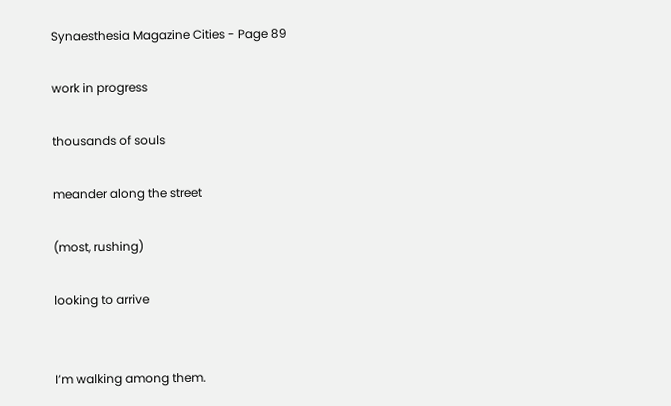Synaesthesia Magazine Cities - Page 89

work in progress

thousands of souls

meander along the street

(most, rushing)

looking to arrive


I’m walking among them.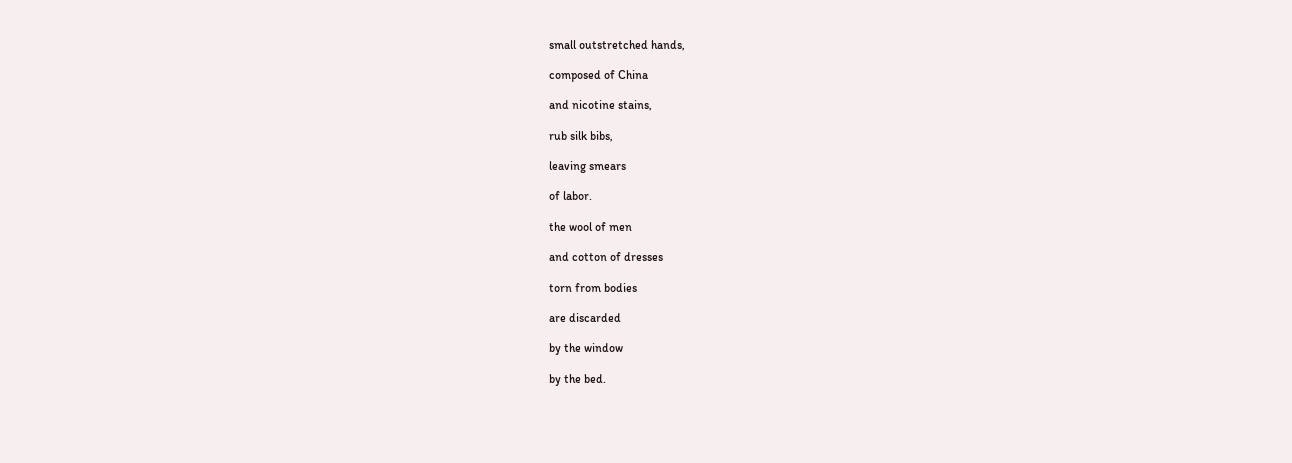small outstretched hands,

composed of China

and nicotine stains,

rub silk bibs,

leaving smears

of labor.

the wool of men

and cotton of dresses

torn from bodies

are discarded

by the window

by the bed.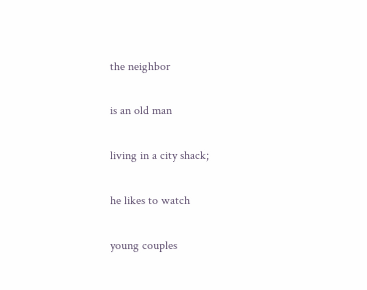the neighbor

is an old man

living in a city shack;

he likes to watch

young couples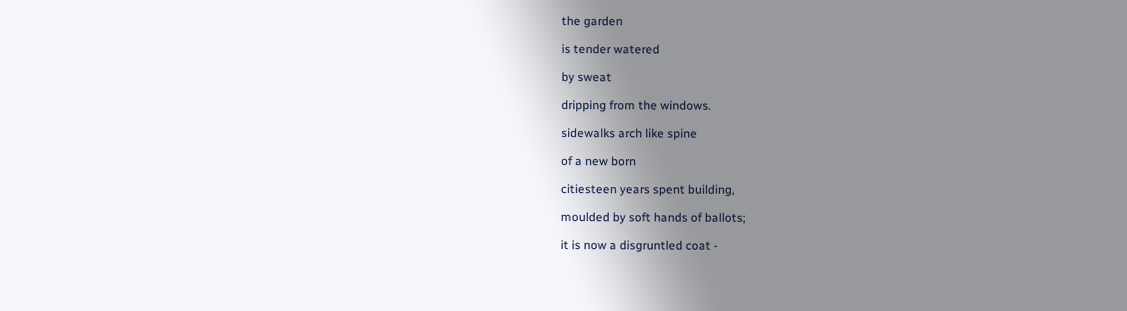the garden

is tender watered

by sweat

dripping from the windows.

sidewalks arch like spine

of a new born

citiesteen years spent building,

moulded by soft hands of ballots;

it is now a disgruntled coat -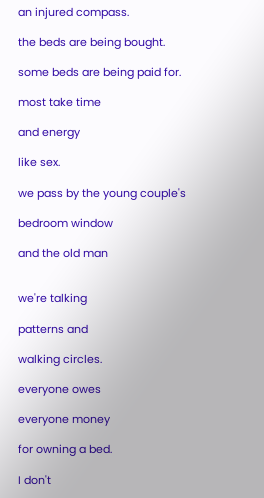an injured compass.

the beds are being bought.

some beds are being paid for.

most take time

and energy

like sex.

we pass by the young couple's

bedroom window

and the old man


we're talking

patterns and

walking circles.

everyone owes

everyone money

for owning a bed.

I don't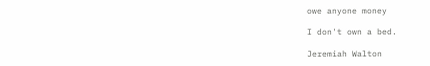owe anyone money

I don't own a bed.

Jeremiah Walton